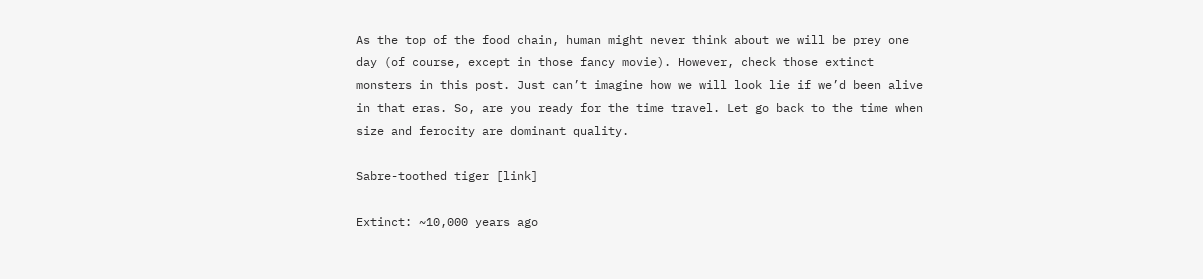As the top of the food chain, human might never think about we will be prey one day (of course, except in those fancy movie). However, check those extinct monsters in this post. Just can’t imagine how we will look lie if we’d been alive in that eras. So, are you ready for the time travel. Let go back to the time when size and ferocity are dominant quality.

Sabre-toothed tiger [link]

Extinct: ~10,000 years ago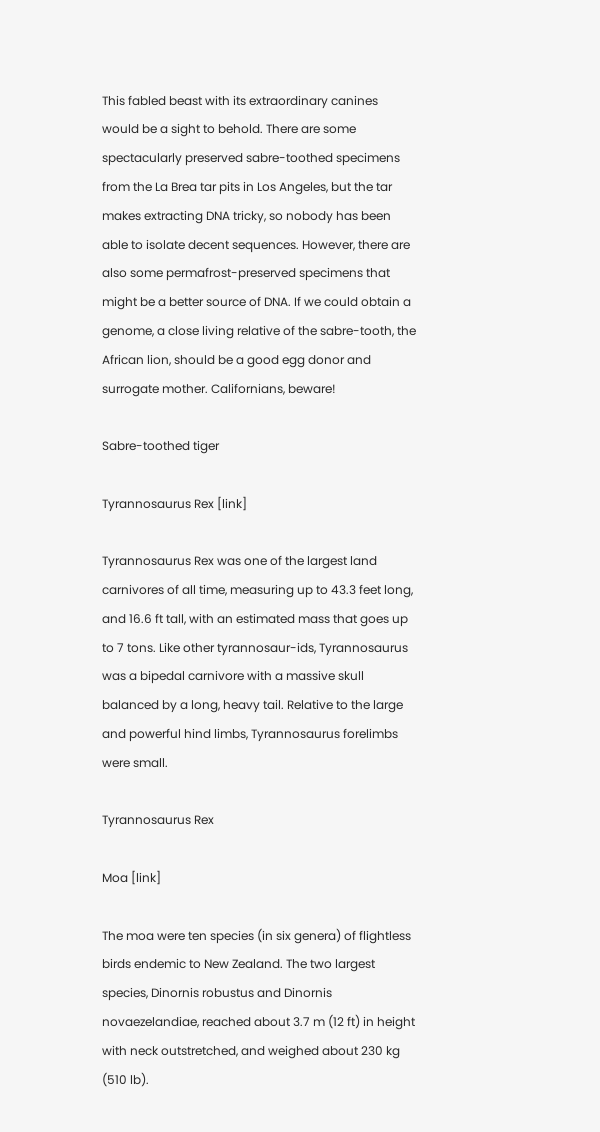This fabled beast with its extraordinary canines would be a sight to behold. There are some spectacularly preserved sabre-toothed specimens from the La Brea tar pits in Los Angeles, but the tar makes extracting DNA tricky, so nobody has been able to isolate decent sequences. However, there are also some permafrost-preserved specimens that might be a better source of DNA. If we could obtain a genome, a close living relative of the sabre-tooth, the African lion, should be a good egg donor and surrogate mother. Californians, beware!

Sabre-toothed tiger

Tyrannosaurus Rex [link]

Tyrannosaurus Rex was one of the largest land carnivores of all time, measuring up to 43.3 feet long, and 16.6 ft tall, with an estimated mass that goes up to 7 tons. Like other tyrannosaur-ids, Tyrannosaurus was a bipedal carnivore with a massive skull balanced by a long, heavy tail. Relative to the large and powerful hind limbs, Tyrannosaurus forelimbs were small.

Tyrannosaurus Rex

Moa [link]

The moa were ten species (in six genera) of flightless birds endemic to New Zealand. The two largest species, Dinornis robustus and Dinornis novaezelandiae, reached about 3.7 m (12 ft) in height with neck outstretched, and weighed about 230 kg (510 lb).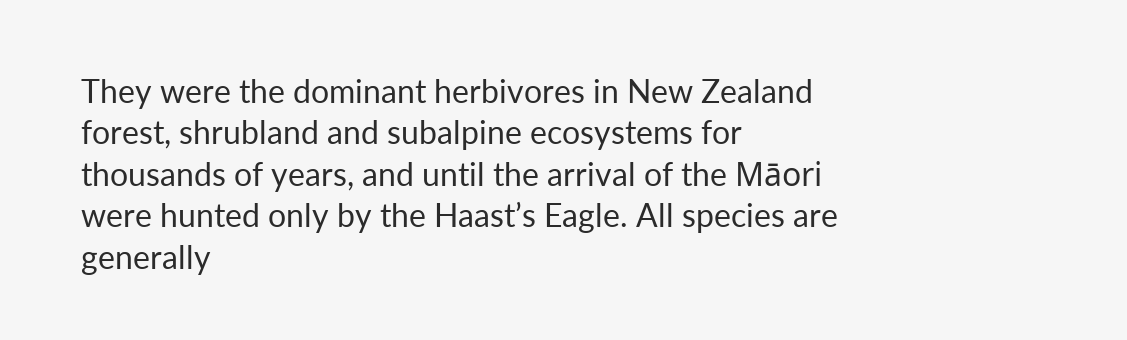They were the dominant herbivores in New Zealand forest, shrubland and subalpine ecosystems for thousands of years, and until the arrival of the Māori were hunted only by the Haast’s Eagle. All species are generally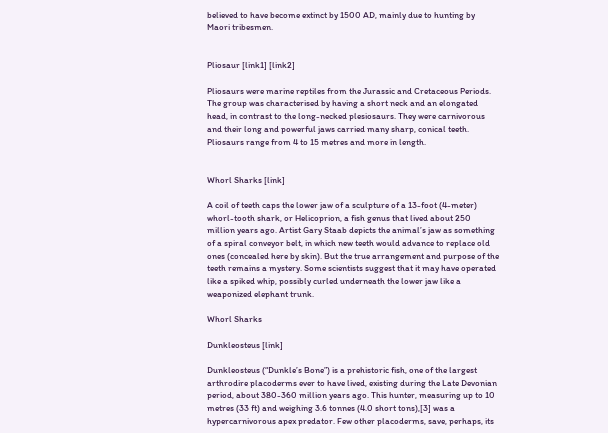believed to have become extinct by 1500 AD, mainly due to hunting by Maori tribesmen.


Pliosaur [link1] [link2]

Pliosaurs were marine reptiles from the Jurassic and Cretaceous Periods. The group was characterised by having a short neck and an elongated head, in contrast to the long-necked plesiosaurs. They were carnivorous and their long and powerful jaws carried many sharp, conical teeth. Pliosaurs range from 4 to 15 metres and more in length.


Whorl Sharks [link]

A coil of teeth caps the lower jaw of a sculpture of a 13-foot (4-meter) whorl-tooth shark, or Helicoprion, a fish genus that lived about 250 million years ago. Artist Gary Staab depicts the animal’s jaw as something of a spiral conveyor belt, in which new teeth would advance to replace old ones (concealed here by skin). But the true arrangement and purpose of the teeth remains a mystery. Some scientists suggest that it may have operated like a spiked whip, possibly curled underneath the lower jaw like a weaponized elephant trunk.

Whorl Sharks

Dunkleosteus [link]

Dunkleosteus (“Dunkle’s Bone”) is a prehistoric fish, one of the largest arthrodire placoderms ever to have lived, existing during the Late Devonian period, about 380-360 million years ago. This hunter, measuring up to 10 metres (33 ft) and weighing 3.6 tonnes (4.0 short tons),[3] was a hypercarnivorous apex predator. Few other placoderms, save, perhaps, its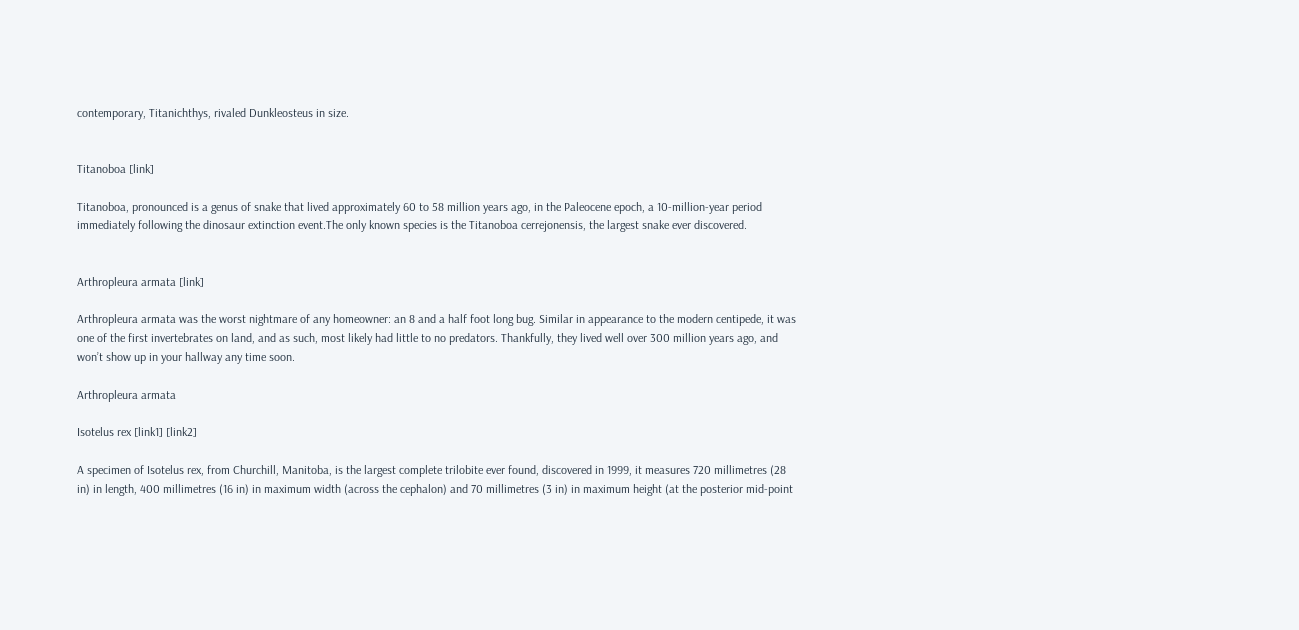contemporary, Titanichthys, rivaled Dunkleosteus in size.


Titanoboa [link]

Titanoboa, pronounced is a genus of snake that lived approximately 60 to 58 million years ago, in the Paleocene epoch, a 10-million-year period immediately following the dinosaur extinction event.The only known species is the Titanoboa cerrejonensis, the largest snake ever discovered.


Arthropleura armata [link]

Arthropleura armata was the worst nightmare of any homeowner: an 8 and a half foot long bug. Similar in appearance to the modern centipede, it was one of the first invertebrates on land, and as such, most likely had little to no predators. Thankfully, they lived well over 300 million years ago, and won’t show up in your hallway any time soon.

Arthropleura armata

Isotelus rex [link1] [link2]

A specimen of Isotelus rex, from Churchill, Manitoba, is the largest complete trilobite ever found, discovered in 1999, it measures 720 millimetres (28 in) in length, 400 millimetres (16 in) in maximum width (across the cephalon) and 70 millimetres (3 in) in maximum height (at the posterior mid-point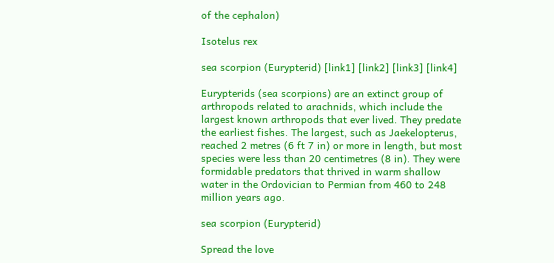of the cephalon)

Isotelus rex

sea scorpion (Eurypterid) [link1] [link2] [link3] [link4]

Eurypterids (sea scorpions) are an extinct group of arthropods related to arachnids, which include the largest known arthropods that ever lived. They predate the earliest fishes. The largest, such as Jaekelopterus, reached 2 metres (6 ft 7 in) or more in length, but most species were less than 20 centimetres (8 in). They were formidable predators that thrived in warm shallow water in the Ordovician to Permian from 460 to 248 million years ago.

sea scorpion (Eurypterid)

Spread the love